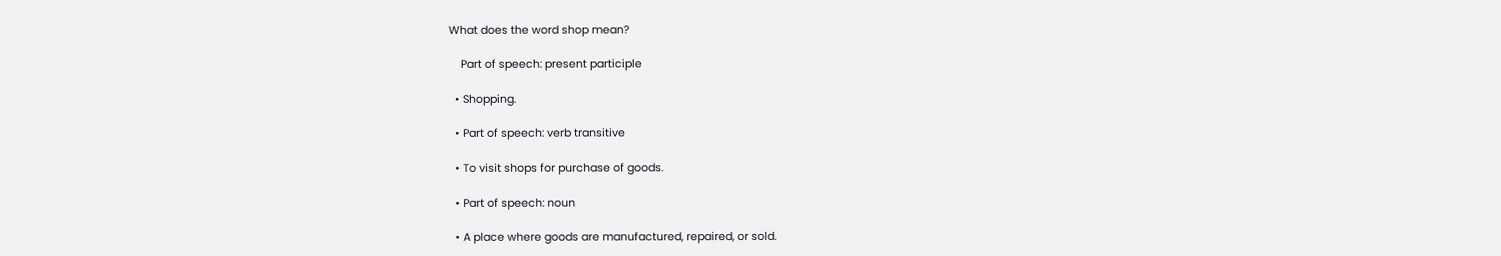What does the word shop mean?

    Part of speech: present participle

  • Shopping.

  • Part of speech: verb transitive

  • To visit shops for purchase of goods.

  • Part of speech: noun

  • A place where goods are manufactured, repaired, or sold.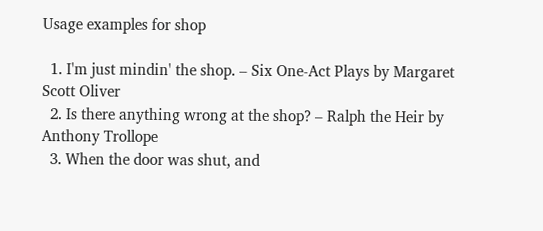Usage examples for shop

  1. I'm just mindin' the shop. – Six One-Act Plays by Margaret Scott Oliver
  2. Is there anything wrong at the shop? – Ralph the Heir by Anthony Trollope
  3. When the door was shut, and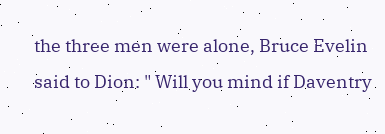the three men were alone, Bruce Evelin said to Dion: " Will you mind if Daventry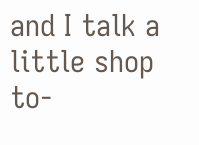and I talk a little shop to-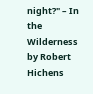night?" – In the Wilderness by Robert Hichens